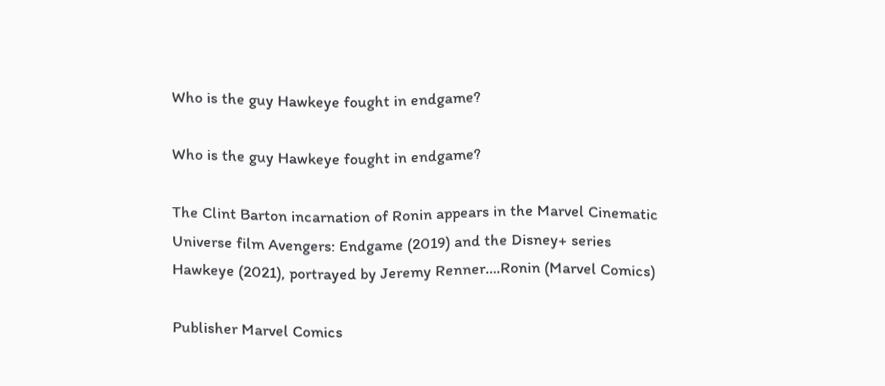Who is the guy Hawkeye fought in endgame?

Who is the guy Hawkeye fought in endgame?

The Clint Barton incarnation of Ronin appears in the Marvel Cinematic Universe film Avengers: Endgame (2019) and the Disney+ series Hawkeye (2021), portrayed by Jeremy Renner….Ronin (Marvel Comics)

Publisher Marvel Comics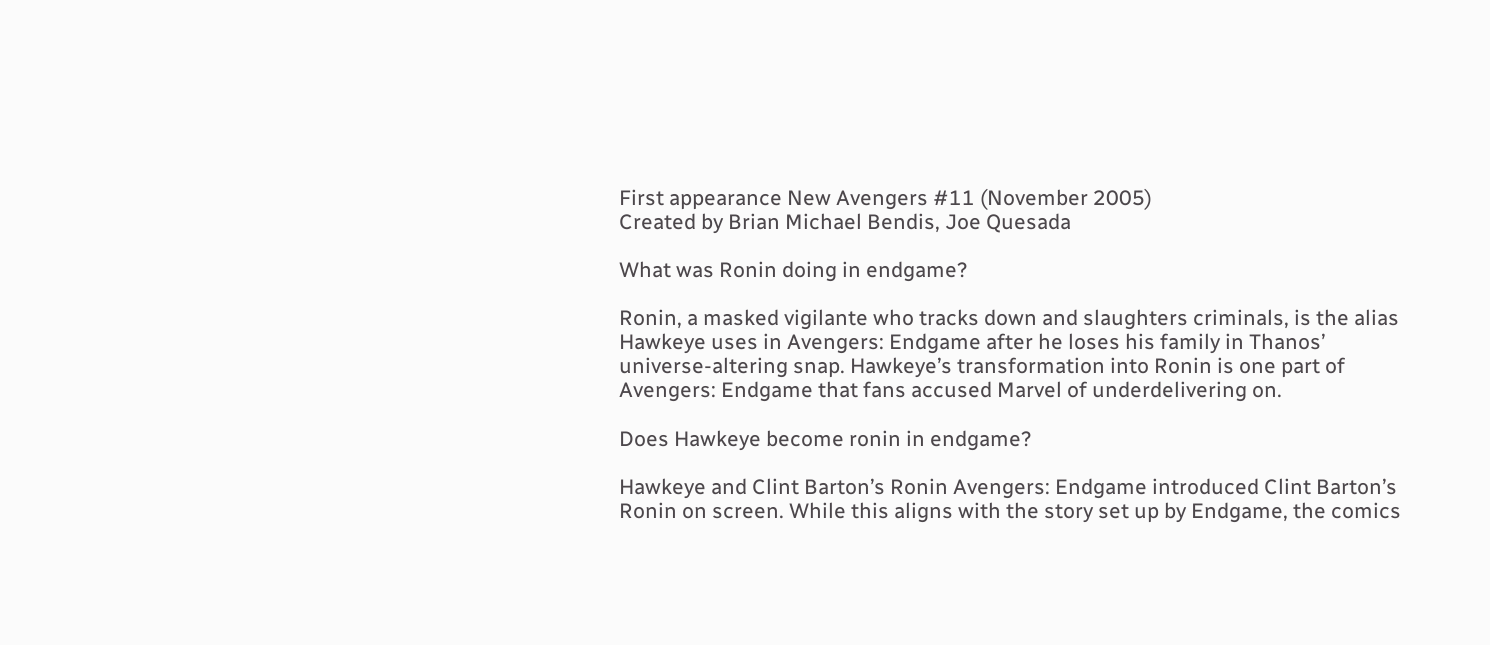First appearance New Avengers #11 (November 2005)
Created by Brian Michael Bendis, Joe Quesada

What was Ronin doing in endgame?

Ronin, a masked vigilante who tracks down and slaughters criminals, is the alias Hawkeye uses in Avengers: Endgame after he loses his family in Thanos’ universe-altering snap. Hawkeye’s transformation into Ronin is one part of Avengers: Endgame that fans accused Marvel of underdelivering on.

Does Hawkeye become ronin in endgame?

Hawkeye and Clint Barton’s Ronin Avengers: Endgame introduced Clint Barton’s Ronin on screen. While this aligns with the story set up by Endgame, the comics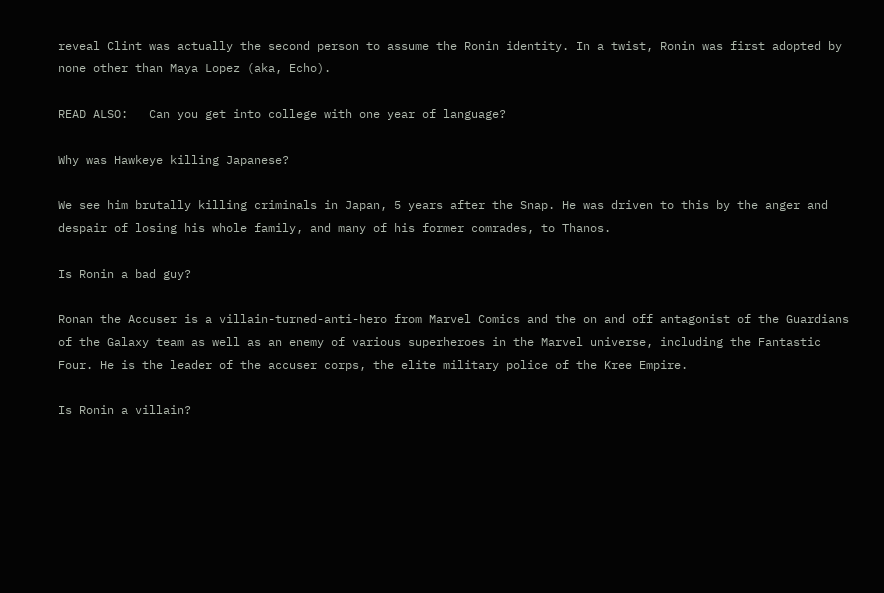reveal Clint was actually the second person to assume the Ronin identity. In a twist, Ronin was first adopted by none other than Maya Lopez (aka, Echo).

READ ALSO:   Can you get into college with one year of language?

Why was Hawkeye killing Japanese?

We see him brutally killing criminals in Japan, 5 years after the Snap. He was driven to this by the anger and despair of losing his whole family, and many of his former comrades, to Thanos.

Is Ronin a bad guy?

Ronan the Accuser is a villain-turned-anti-hero from Marvel Comics and the on and off antagonist of the Guardians of the Galaxy team as well as an enemy of various superheroes in the Marvel universe, including the Fantastic Four. He is the leader of the accuser corps, the elite military police of the Kree Empire.

Is Ronin a villain?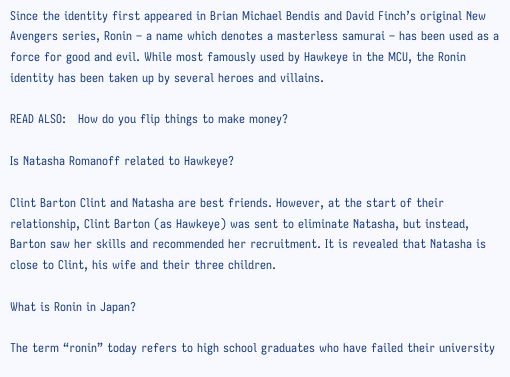Since the identity first appeared in Brian Michael Bendis and David Finch’s original New Avengers series, Ronin – a name which denotes a masterless samurai – has been used as a force for good and evil. While most famously used by Hawkeye in the MCU, the Ronin identity has been taken up by several heroes and villains.

READ ALSO:   How do you flip things to make money?

Is Natasha Romanoff related to Hawkeye?

Clint Barton Clint and Natasha are best friends. However, at the start of their relationship, Clint Barton (as Hawkeye) was sent to eliminate Natasha, but instead, Barton saw her skills and recommended her recruitment. It is revealed that Natasha is close to Clint, his wife and their three children.

What is Ronin in Japan?

The term “ronin” today refers to high school graduates who have failed their university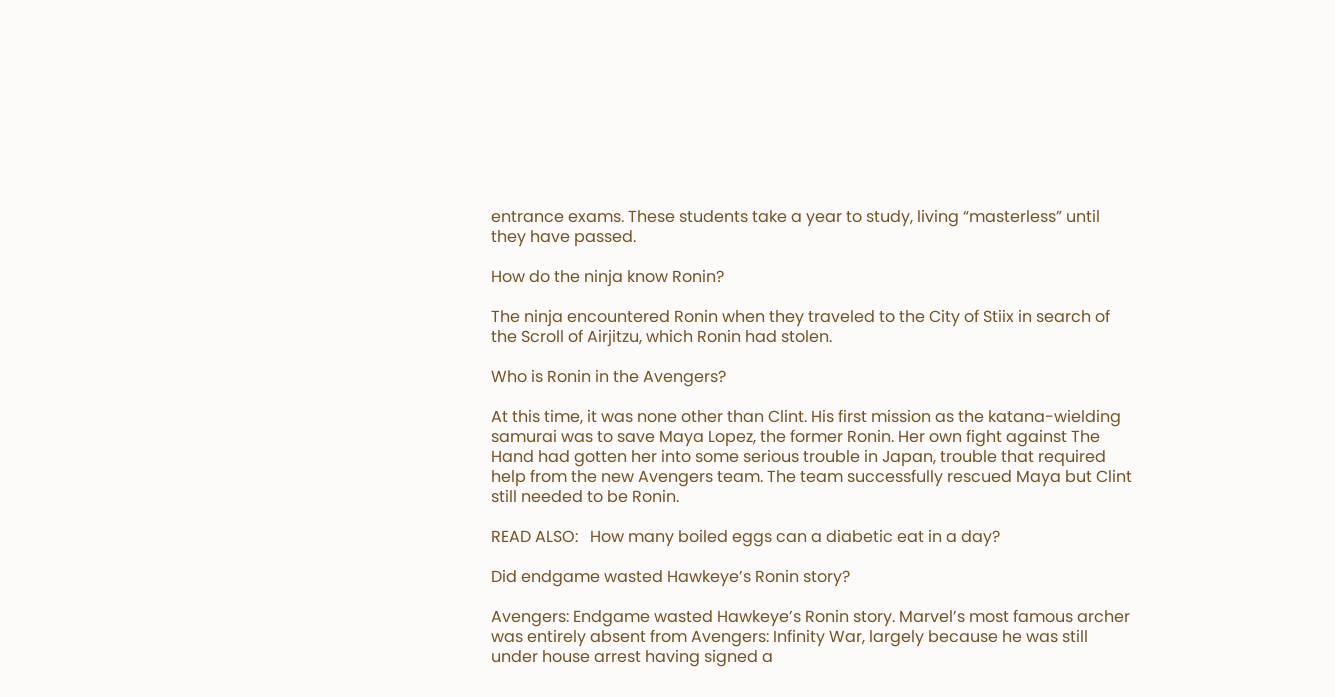entrance exams. These students take a year to study, living “masterless” until they have passed.

How do the ninja know Ronin?

The ninja encountered Ronin when they traveled to the City of Stiix in search of the Scroll of Airjitzu, which Ronin had stolen.

Who is Ronin in the Avengers?

At this time, it was none other than Clint. His first mission as the katana-wielding samurai was to save Maya Lopez, the former Ronin. Her own fight against The Hand had gotten her into some serious trouble in Japan, trouble that required help from the new Avengers team. The team successfully rescued Maya but Clint still needed to be Ronin.

READ ALSO:   How many boiled eggs can a diabetic eat in a day?

Did endgame wasted Hawkeye’s Ronin story?

Avengers: Endgame wasted Hawkeye’s Ronin story. Marvel’s most famous archer was entirely absent from Avengers: Infinity War, largely because he was still under house arrest having signed a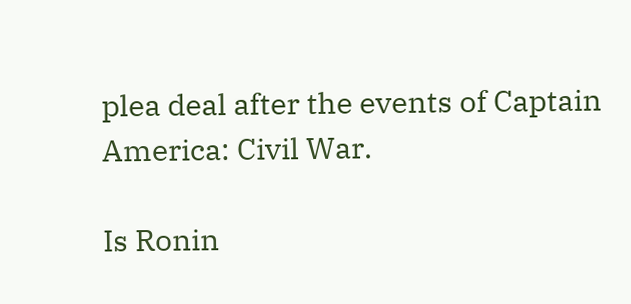plea deal after the events of Captain America: Civil War.

Is Ronin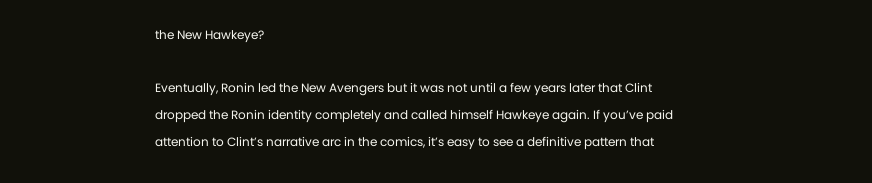the New Hawkeye?

Eventually, Ronin led the New Avengers but it was not until a few years later that Clint dropped the Ronin identity completely and called himself Hawkeye again. If you’ve paid attention to Clint’s narrative arc in the comics, it’s easy to see a definitive pattern that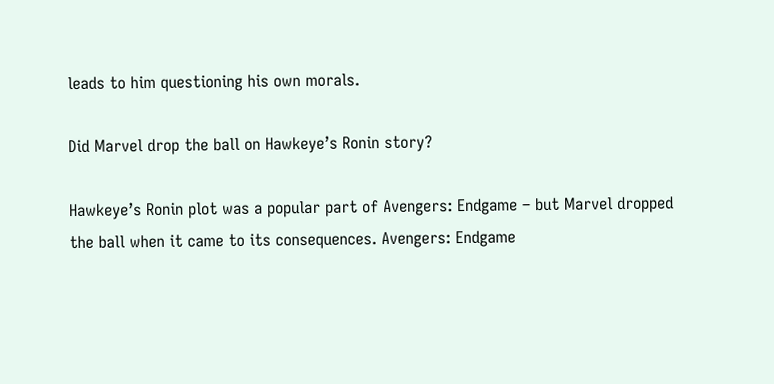leads to him questioning his own morals.

Did Marvel drop the ball on Hawkeye’s Ronin story?

Hawkeye’s Ronin plot was a popular part of Avengers: Endgame – but Marvel dropped the ball when it came to its consequences. Avengers: Endgame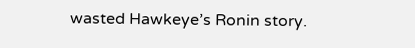wasted Hawkeye’s Ronin story.